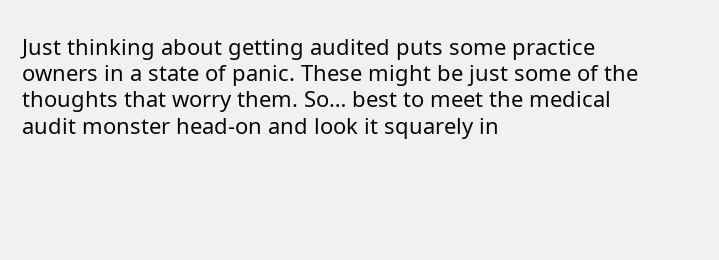Just thinking about getting audited puts some practice owners in a state of panic. These might be just some of the thoughts that worry them. So… best to meet the medical audit monster head-on and look it squarely in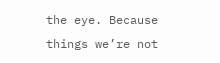the eye. Because things we’re not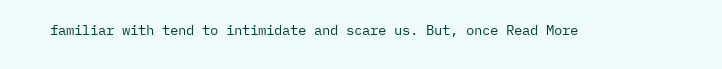familiar with tend to intimidate and scare us. But, once Read More